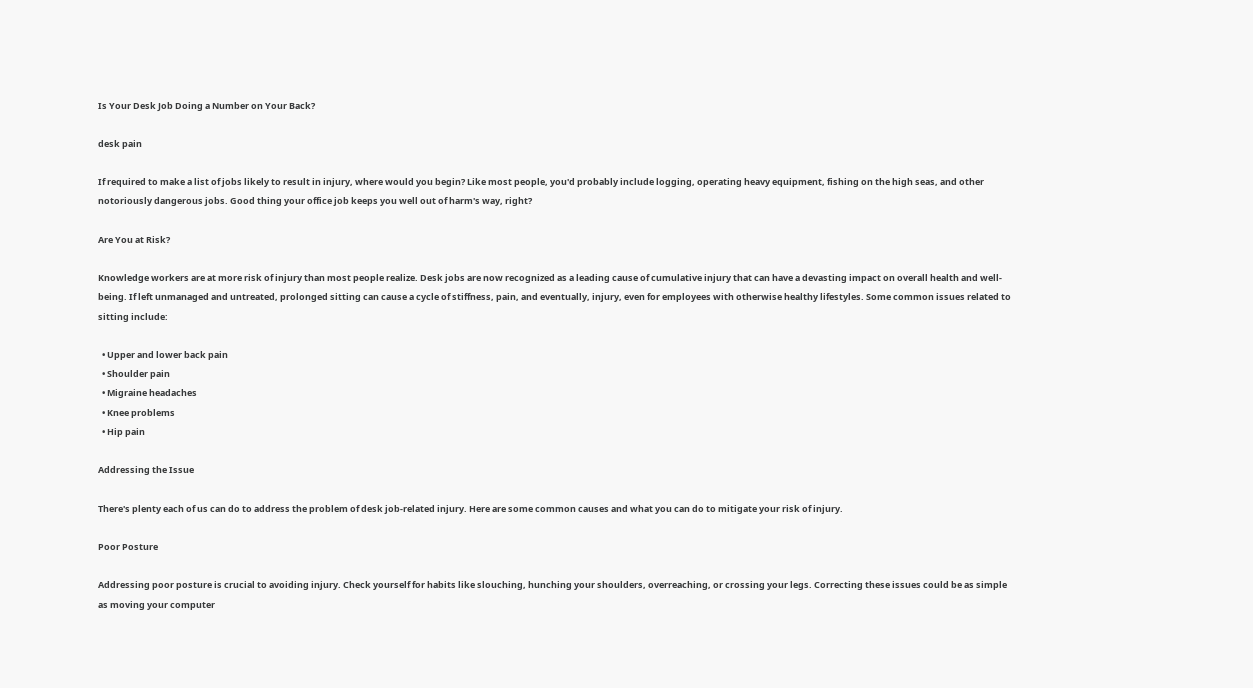Is Your Desk Job Doing a Number on Your Back?

desk pain

If required to make a list of jobs likely to result in injury, where would you begin? Like most people, you'd probably include logging, operating heavy equipment, fishing on the high seas, and other notoriously dangerous jobs. Good thing your office job keeps you well out of harm's way, right?

Are You at Risk?

Knowledge workers are at more risk of injury than most people realize. Desk jobs are now recognized as a leading cause of cumulative injury that can have a devasting impact on overall health and well-being. If left unmanaged and untreated, prolonged sitting can cause a cycle of stiffness, pain, and eventually, injury, even for employees with otherwise healthy lifestyles. Some common issues related to sitting include:

  • Upper and lower back pain
  • Shoulder pain
  • Migraine headaches
  • Knee problems
  • Hip pain

Addressing the Issue

There's plenty each of us can do to address the problem of desk job-related injury. Here are some common causes and what you can do to mitigate your risk of injury.

Poor Posture

Addressing poor posture is crucial to avoiding injury. Check yourself for habits like slouching, hunching your shoulders, overreaching, or crossing your legs. Correcting these issues could be as simple as moving your computer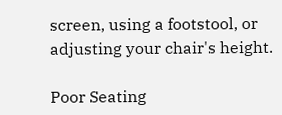screen, using a footstool, or adjusting your chair's height.

Poor Seating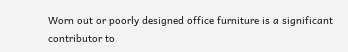Worn out or poorly designed office furniture is a significant contributor to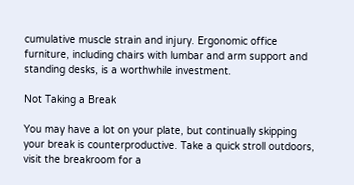cumulative muscle strain and injury. Ergonomic office furniture, including chairs with lumbar and arm support and standing desks, is a worthwhile investment.

Not Taking a Break

You may have a lot on your plate, but continually skipping your break is counterproductive. Take a quick stroll outdoors, visit the breakroom for a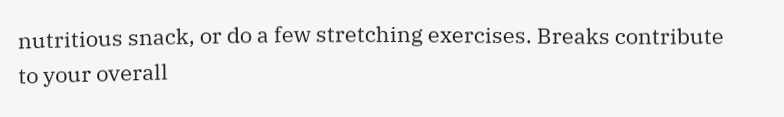nutritious snack, or do a few stretching exercises. Breaks contribute to your overall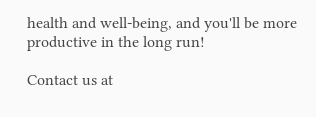health and well-being, and you'll be more productive in the long run!

Contact us at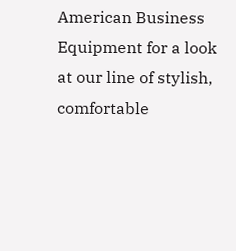American Business Equipment for a look at our line of stylish, comfortable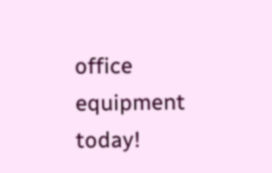office equipment today!